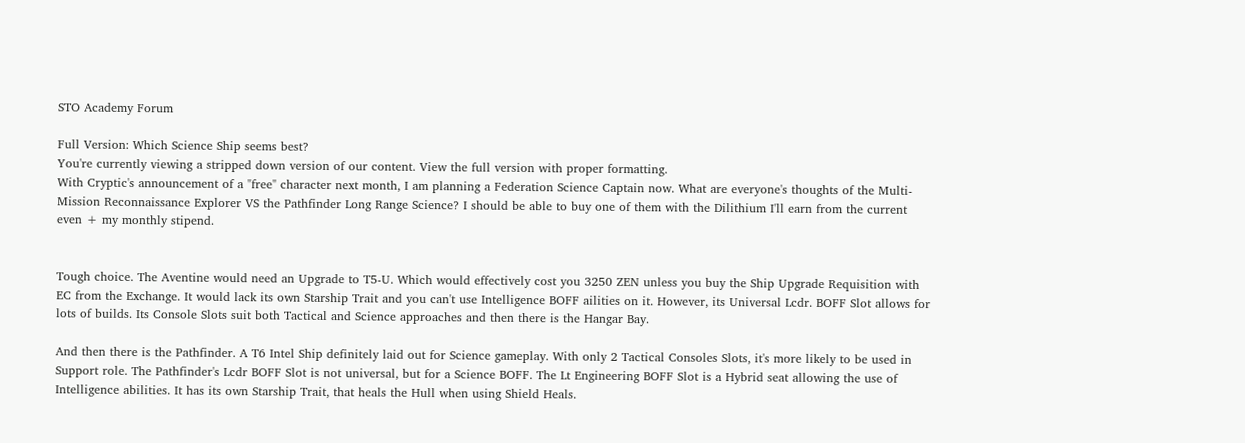STO Academy Forum

Full Version: Which Science Ship seems best?
You're currently viewing a stripped down version of our content. View the full version with proper formatting.
With Cryptic's announcement of a "free" character next month, I am planning a Federation Science Captain now. What are everyone's thoughts of the Multi-Mission Reconnaissance Explorer VS the Pathfinder Long Range Science? I should be able to buy one of them with the Dilithium I'll earn from the current even + my monthly stipend.


Tough choice. The Aventine would need an Upgrade to T5-U. Which would effectively cost you 3250 ZEN unless you buy the Ship Upgrade Requisition with EC from the Exchange. It would lack its own Starship Trait and you can't use Intelligence BOFF ailities on it. However, its Universal Lcdr. BOFF Slot allows for lots of builds. Its Console Slots suit both Tactical and Science approaches and then there is the Hangar Bay.

And then there is the Pathfinder. A T6 Intel Ship definitely laid out for Science gameplay. With only 2 Tactical Consoles Slots, it's more likely to be used in Support role. The Pathfinder's Lcdr BOFF Slot is not universal, but for a Science BOFF. The Lt Engineering BOFF Slot is a Hybrid seat allowing the use of Intelligence abilities. It has its own Starship Trait, that heals the Hull when using Shield Heals.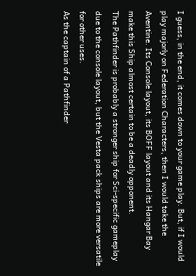I guess, in the end, it comes down to your game play. But, if I would play majorly on Federation Characters, then I would take the Aventine. Its Console layout, its BOFF layout and its Hangar Bay make this Ship almost certain to be a deadly opponent.
The Pathfinder is probably a stronger ship for Sci-specific gameplay due to the console layout, but the Vesta pack ships are more versatile for other uses.
As the captain of a Pathfinder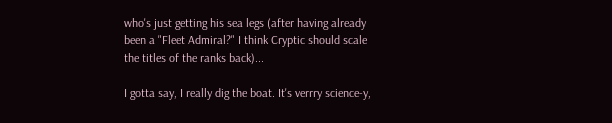who's just getting his sea legs (after having already been a "Fleet Admiral?" I think Cryptic should scale the titles of the ranks back)...

I gotta say, I really dig the boat. It's verrry science-y,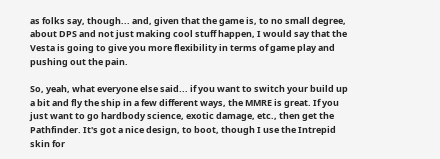as folks say, though... and, given that the game is, to no small degree, about DPS and not just making cool stuff happen, I would say that the Vesta is going to give you more flexibility in terms of game play and pushing out the pain.

So, yeah, what everyone else said... if you want to switch your build up a bit and fly the ship in a few different ways, the MMRE is great. If you just want to go hardbody science, exotic damage, etc., then get the Pathfinder. It's got a nice design, to boot, though I use the Intrepid skin for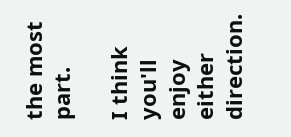the most part.

I think you'll enjoy either direction.